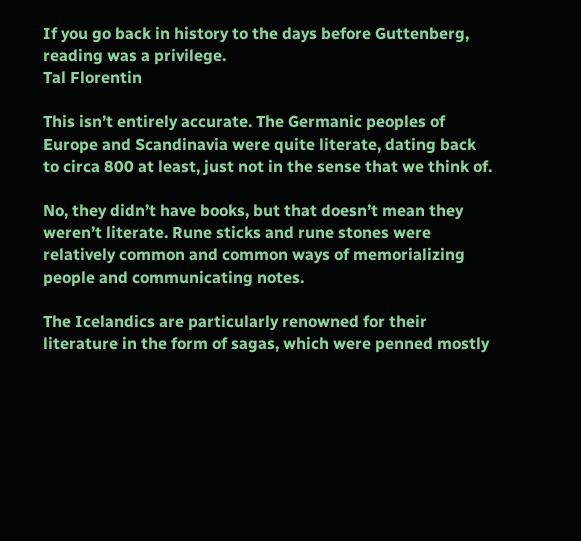If you go back in history to the days before Guttenberg, reading was a privilege.
Tal Florentin

This isn’t entirely accurate. The Germanic peoples of Europe and Scandinavia were quite literate, dating back to circa 800 at least, just not in the sense that we think of.

No, they didn’t have books, but that doesn’t mean they weren’t literate. Rune sticks and rune stones were relatively common and common ways of memorializing people and communicating notes.

The Icelandics are particularly renowned for their literature in the form of sagas, which were penned mostly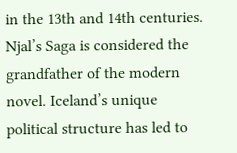in the 13th and 14th centuries. Njal’s Saga is considered the grandfather of the modern novel. Iceland’s unique political structure has led to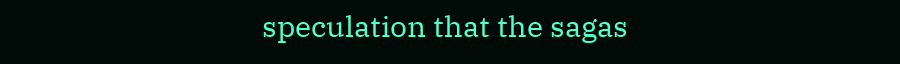speculation that the sagas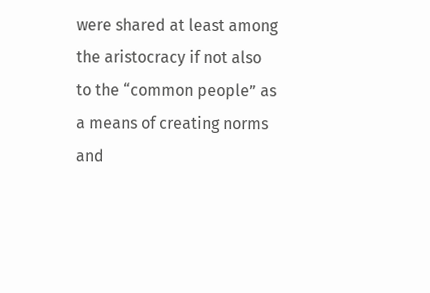were shared at least among the aristocracy if not also to the “common people” as a means of creating norms and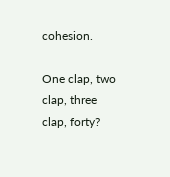cohesion.

One clap, two clap, three clap, forty?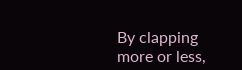By clapping more or less,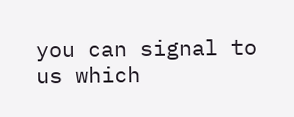you can signal to us which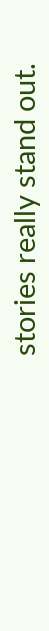stories really stand out.